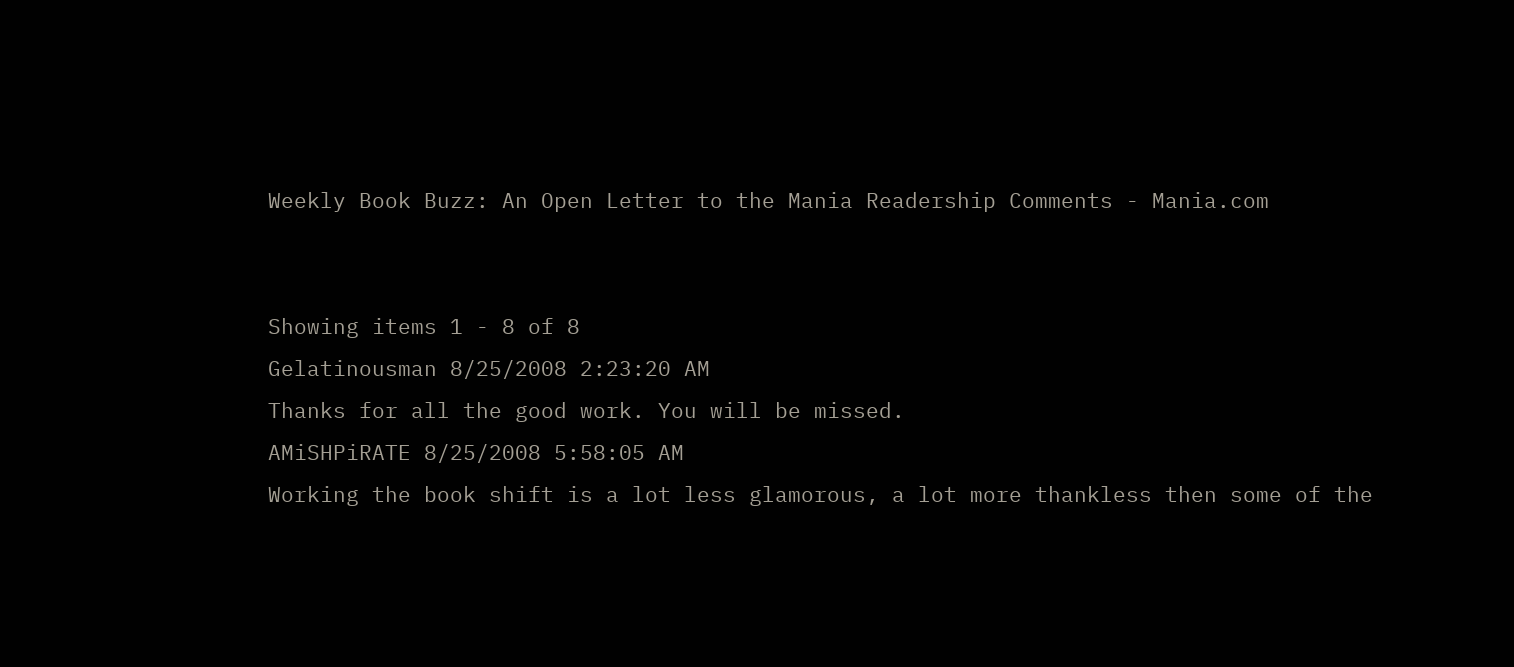Weekly Book Buzz: An Open Letter to the Mania Readership Comments - Mania.com


Showing items 1 - 8 of 8
Gelatinousman 8/25/2008 2:23:20 AM
Thanks for all the good work. You will be missed.
AMiSHPiRATE 8/25/2008 5:58:05 AM
Working the book shift is a lot less glamorous, a lot more thankless then some of the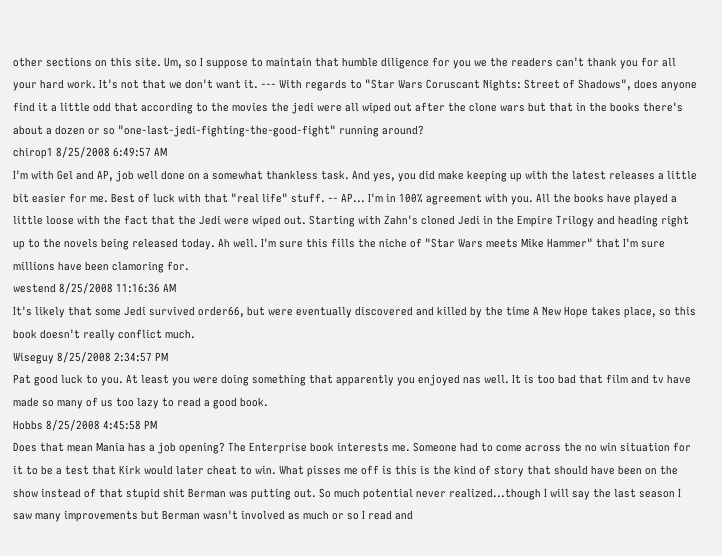other sections on this site. Um, so I suppose to maintain that humble diligence for you we the readers can't thank you for all your hard work. It's not that we don't want it. --- With regards to "Star Wars Coruscant Nights: Street of Shadows", does anyone find it a little odd that according to the movies the jedi were all wiped out after the clone wars but that in the books there's about a dozen or so "one-last-jedi-fighting-the-good-fight" running around?
chirop1 8/25/2008 6:49:57 AM
I'm with Gel and AP, job well done on a somewhat thankless task. And yes, you did make keeping up with the latest releases a little bit easier for me. Best of luck with that "real life" stuff. -- AP... I'm in 100% agreement with you. All the books have played a little loose with the fact that the Jedi were wiped out. Starting with Zahn's cloned Jedi in the Empire Trilogy and heading right up to the novels being released today. Ah well. I'm sure this fills the niche of "Star Wars meets Mike Hammer" that I'm sure millions have been clamoring for.
westend 8/25/2008 11:16:36 AM
It's likely that some Jedi survived order66, but were eventually discovered and killed by the time A New Hope takes place, so this book doesn't really conflict much.
Wiseguy 8/25/2008 2:34:57 PM
Pat good luck to you. At least you were doing something that apparently you enjoyed nas well. It is too bad that film and tv have made so many of us too lazy to read a good book.
Hobbs 8/25/2008 4:45:58 PM
Does that mean Mania has a job opening? The Enterprise book interests me. Someone had to come across the no win situation for it to be a test that Kirk would later cheat to win. What pisses me off is this is the kind of story that should have been on the show instead of that stupid shit Berman was putting out. So much potential never realized...though I will say the last season I saw many improvements but Berman wasn't involved as much or so I read and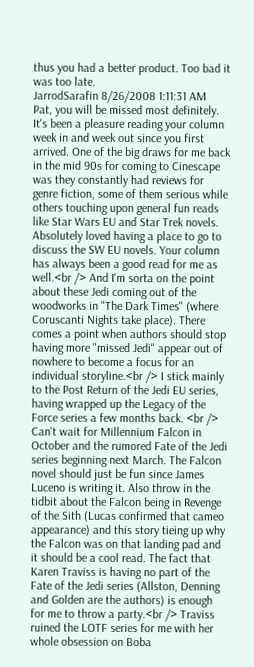thus you had a better product. Too bad it was too late.
JarrodSarafin 8/26/2008 1:11:31 AM
Pat, you will be missed most definitely. It's been a pleasure reading your column week in and week out since you first arrived. One of the big draws for me back in the mid 90s for coming to Cinescape was they constantly had reviews for genre fiction, some of them serious while others touching upon general fun reads like Star Wars EU and Star Trek novels. Absolutely loved having a place to go to discuss the SW EU novels. Your column has always been a good read for me as well.<br /> And I'm sorta on the point about these Jedi coming out of the woodworks in "The Dark Times" (where Coruscanti Nights take place). There comes a point when authors should stop having more "missed Jedi" appear out of nowhere to become a focus for an individual storyline.<br /> I stick mainly to the Post Return of the Jedi EU series, having wrapped up the Legacy of the Force series a few months back. <br /> Can't wait for Millennium Falcon in October and the rumored Fate of the Jedi series beginning next March. The Falcon novel should just be fun since James Luceno is writing it. Also throw in the tidbit about the Falcon being in Revenge of the Sith (Lucas confirmed that cameo appearance) and this story tieing up why the Falcon was on that landing pad and it should be a cool read. The fact that Karen Traviss is having no part of the Fate of the Jedi series (Allston, Denning and Golden are the authors) is enough for me to throw a party.<br /> Traviss ruined the LOTF series for me with her whole obsession on Boba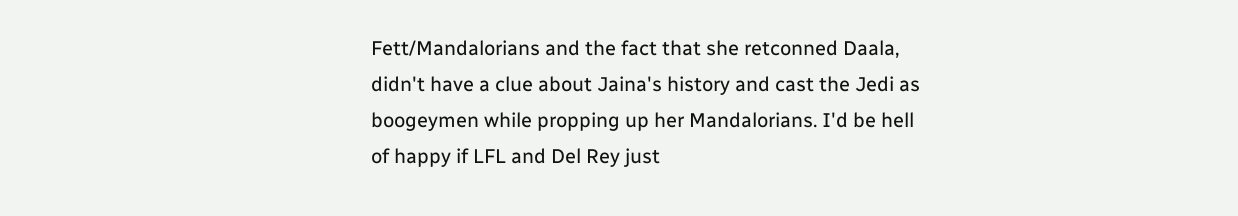Fett/Mandalorians and the fact that she retconned Daala, didn't have a clue about Jaina's history and cast the Jedi as boogeymen while propping up her Mandalorians. I'd be hell of happy if LFL and Del Rey just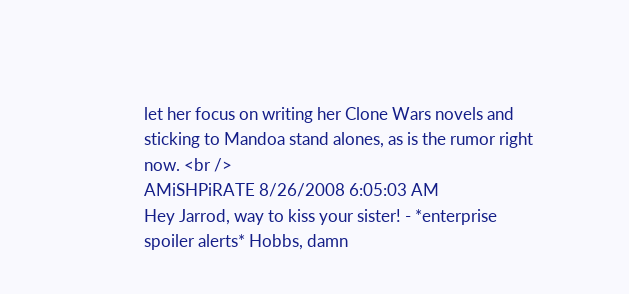let her focus on writing her Clone Wars novels and sticking to Mandoa stand alones, as is the rumor right now. <br />
AMiSHPiRATE 8/26/2008 6:05:03 AM
Hey Jarrod, way to kiss your sister! - *enterprise spoiler alerts* Hobbs, damn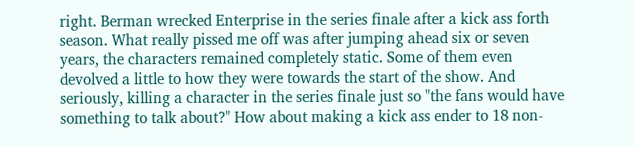right. Berman wrecked Enterprise in the series finale after a kick ass forth season. What really pissed me off was after jumping ahead six or seven years, the characters remained completely static. Some of them even devolved a little to how they were towards the start of the show. And seriously, killing a character in the series finale just so "the fans would have something to talk about?" How about making a kick ass ender to 18 non-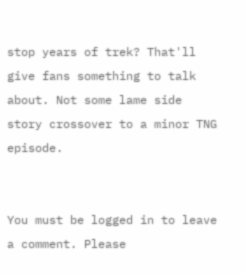stop years of trek? That'll give fans something to talk about. Not some lame side story crossover to a minor TNG episode.


You must be logged in to leave a comment. Please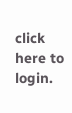click here to login.